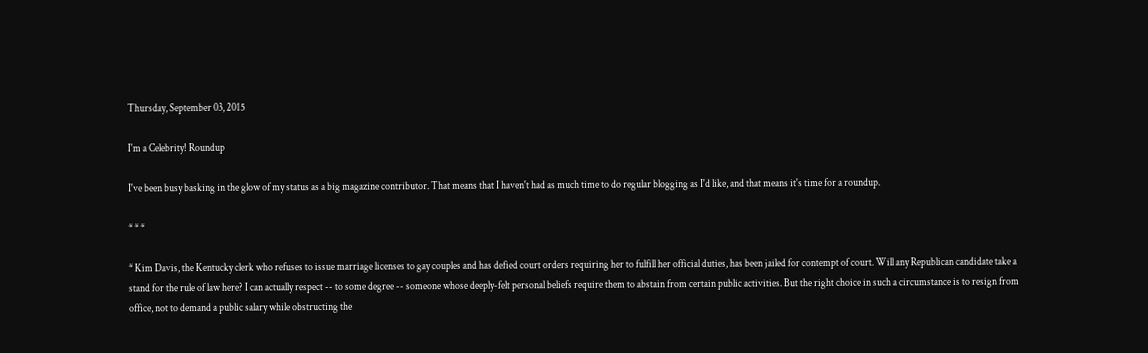Thursday, September 03, 2015

I'm a Celebrity! Roundup

I've been busy basking in the glow of my status as a big magazine contributor. That means that I haven't had as much time to do regular blogging as I'd like, and that means it's time for a roundup.

* * *

* Kim Davis, the Kentucky clerk who refuses to issue marriage licenses to gay couples and has defied court orders requiring her to fulfill her official duties, has been jailed for contempt of court. Will any Republican candidate take a stand for the rule of law here? I can actually respect -- to some degree -- someone whose deeply-felt personal beliefs require them to abstain from certain public activities. But the right choice in such a circumstance is to resign from office, not to demand a public salary while obstructing the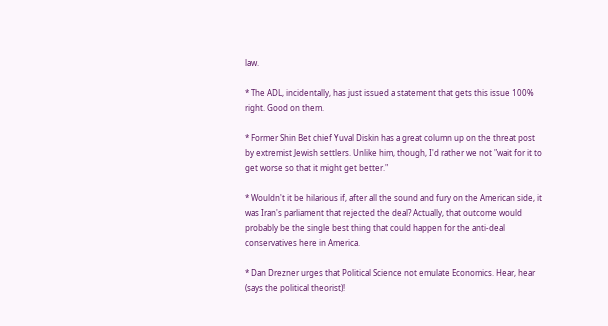law.

* The ADL, incidentally, has just issued a statement that gets this issue 100% right. Good on them.

* Former Shin Bet chief Yuval Diskin has a great column up on the threat post by extremist Jewish settlers. Unlike him, though, I'd rather we not "wait for it to get worse so that it might get better."

* Wouldn't it be hilarious if, after all the sound and fury on the American side, it was Iran's parliament that rejected the deal? Actually, that outcome would probably be the single best thing that could happen for the anti-deal conservatives here in America.

* Dan Drezner urges that Political Science not emulate Economics. Hear, hear (says the political theorist)!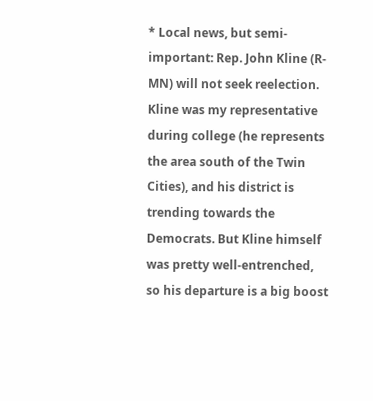* Local news, but semi-important: Rep. John Kline (R-MN) will not seek reelection. Kline was my representative during college (he represents the area south of the Twin Cities), and his district is trending towards the Democrats. But Kline himself was pretty well-entrenched, so his departure is a big boost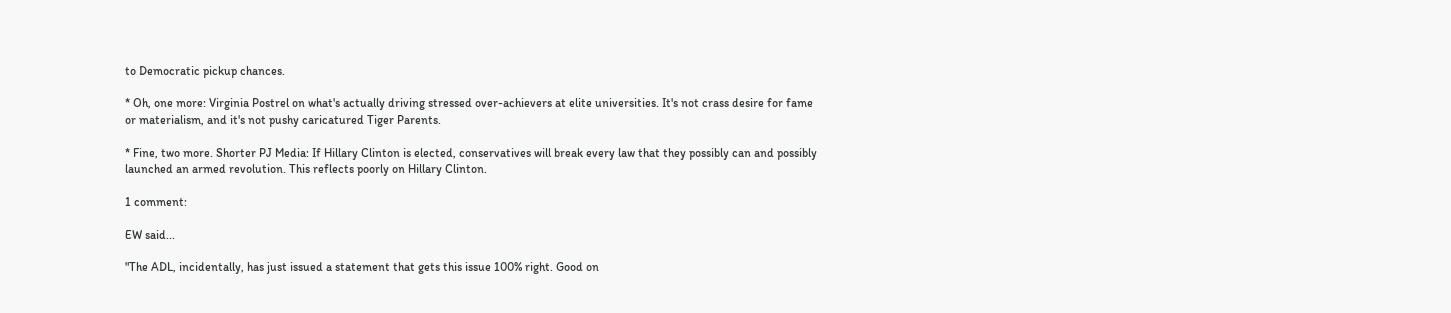to Democratic pickup chances.

* Oh, one more: Virginia Postrel on what's actually driving stressed over-achievers at elite universities. It's not crass desire for fame or materialism, and it's not pushy caricatured Tiger Parents.

* Fine, two more. Shorter PJ Media: If Hillary Clinton is elected, conservatives will break every law that they possibly can and possibly launched an armed revolution. This reflects poorly on Hillary Clinton.

1 comment:

EW said...

"The ADL, incidentally, has just issued a statement that gets this issue 100% right. Good on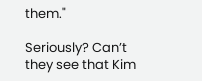them."

Seriously? Can’t they see that Kim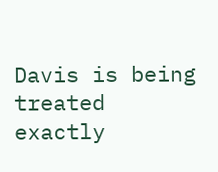Davis is being treated exactly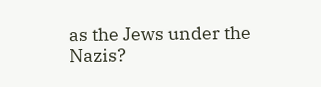as the Jews under the Nazis?